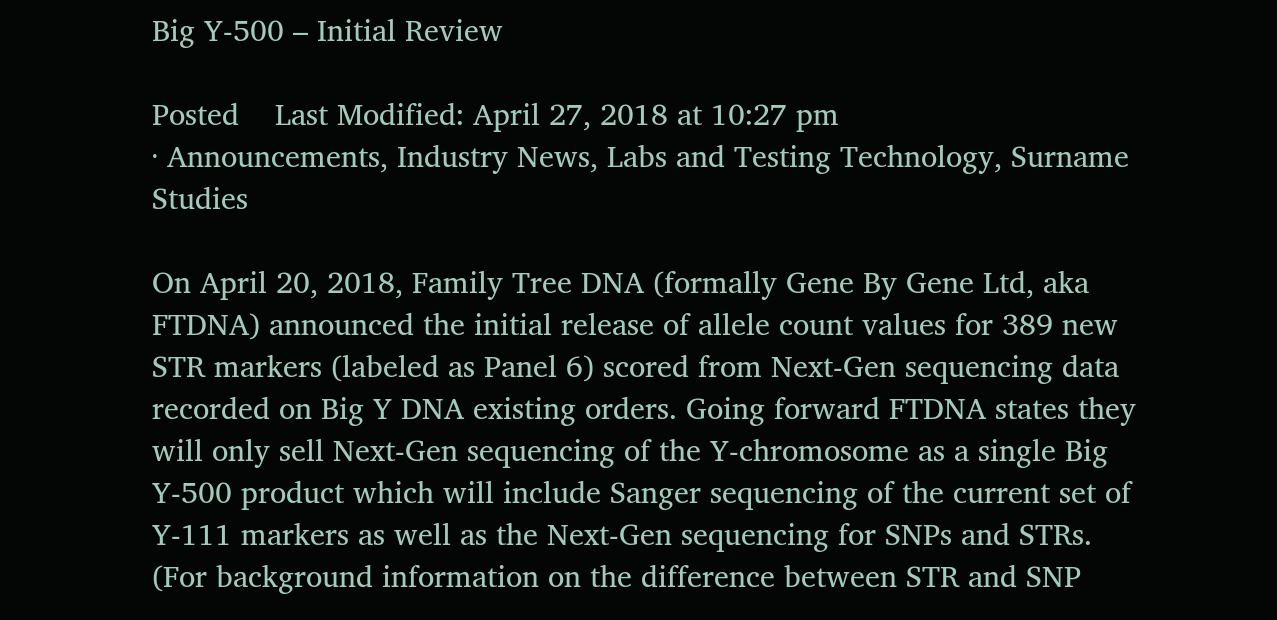Big Y-500 – Initial Review

Posted    Last Modified: April 27, 2018 at 10:27 pm
· Announcements, Industry News, Labs and Testing Technology, Surname Studies

On April 20, 2018, Family Tree DNA (formally Gene By Gene Ltd, aka FTDNA) announced the initial release of allele count values for 389 new STR markers (labeled as Panel 6) scored from Next-Gen sequencing data recorded on Big Y DNA existing orders. Going forward FTDNA states they will only sell Next-Gen sequencing of the Y-chromosome as a single Big Y-500 product which will include Sanger sequencing of the current set of Y-111 markers as well as the Next-Gen sequencing for SNPs and STRs. (For background information on the difference between STR and SNP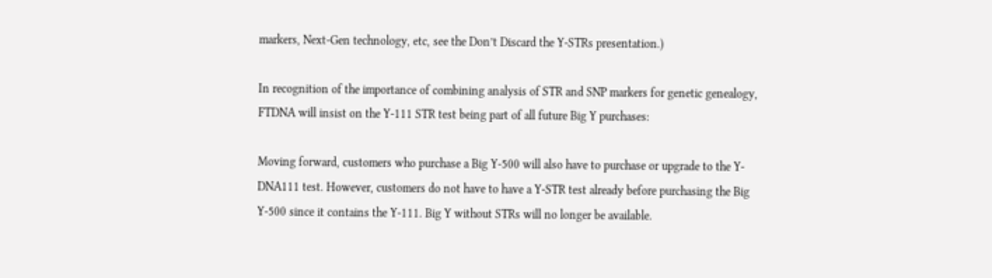markers, Next-Gen technology, etc, see the Don’t Discard the Y-STRs presentation.)

In recognition of the importance of combining analysis of STR and SNP markers for genetic genealogy, FTDNA will insist on the Y-111 STR test being part of all future Big Y purchases:

Moving forward, customers who purchase a Big Y-500 will also have to purchase or upgrade to the Y-DNA111 test. However, customers do not have to have a Y-STR test already before purchasing the Big Y-500 since it contains the Y-111. Big Y without STRs will no longer be available.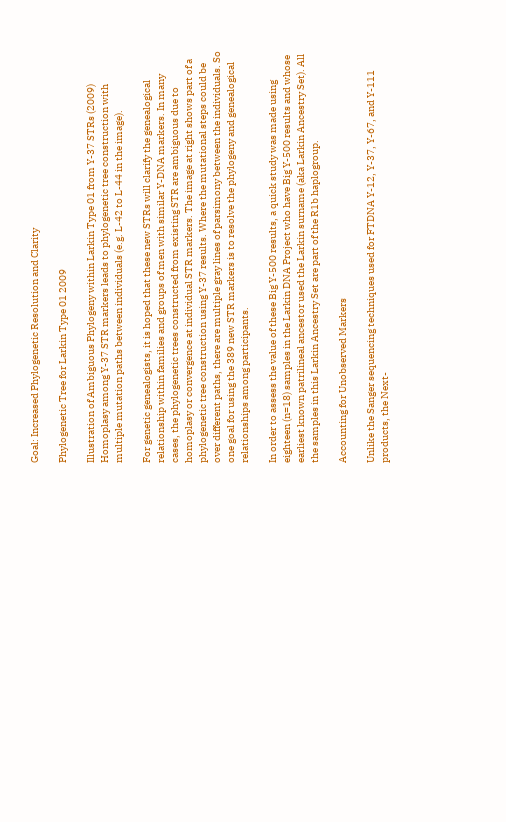Goal: Increased Phylogenetic Resolution and Clarity

Phylogenetic Tree for Larkin Type 01 2009

Illustration of Ambiguous Phylogeny within Larkin Type 01 from Y-37 STRs (2009) Homoplasy among Y-37 STR markers leads to phylogenetic tree construction with multiple mutation paths between individuals (e.g. L-42 to L-44 in the image).

For genetic genealogists, it is hoped that these new STRs will clarify the genealogical relationship within families and groups of men with similar Y-DNA markers. In many cases, the phylogenetic trees constructed from existing STR are ambiguous due to homoplasy or convergence at individual STR markers. The image at right shows part of a phylogenetic tree construction using Y-37 results. Where the mutational steps could be over different paths, there are multiple gray lines of parsimony between the individuals. So one goal for using the 389 new STR markers is to resolve the phylogeny and genealogical relationships among participants.

In order to assess the value of these Big Y-500 results, a quick study was made using eighteen (n=18) samples in the Larkin DNA Project who have Big Y-500 results and whose earliest known patrilineal ancestor used the Larkin surname (aka Larkin Ancestry Set). All the samples in this Larkin Ancestry Set are part of the R1b haplogroup.

Accounting for Unobserved Markers

Unlike the Sanger sequencing techniques used for FTDNA Y-12, Y-37, Y-67, and Y-111 products, the Next-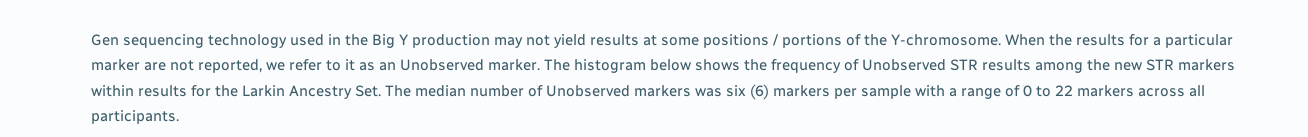Gen sequencing technology used in the Big Y production may not yield results at some positions / portions of the Y-chromosome. When the results for a particular marker are not reported, we refer to it as an Unobserved marker. The histogram below shows the frequency of Unobserved STR results among the new STR markers within results for the Larkin Ancestry Set. The median number of Unobserved markers was six (6) markers per sample with a range of 0 to 22 markers across all participants.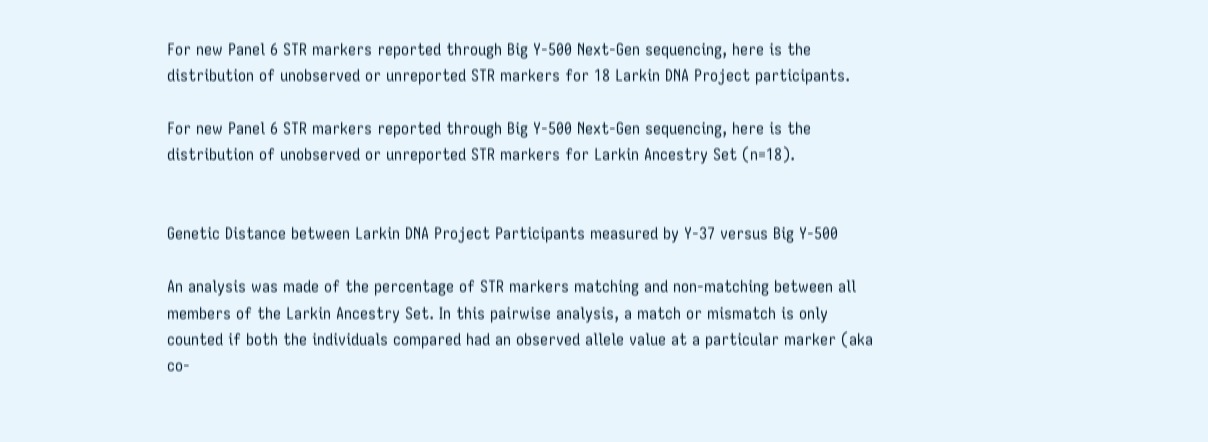For new Panel 6 STR markers reported through Big Y-500 Next-Gen sequencing, here is the distribution of unobserved or unreported STR markers for 18 Larkin DNA Project participants.

For new Panel 6 STR markers reported through Big Y-500 Next-Gen sequencing, here is the distribution of unobserved or unreported STR markers for Larkin Ancestry Set (n=18).


Genetic Distance between Larkin DNA Project Participants measured by Y-37 versus Big Y-500

An analysis was made of the percentage of STR markers matching and non-matching between all members of the Larkin Ancestry Set. In this pairwise analysis, a match or mismatch is only counted if both the individuals compared had an observed allele value at a particular marker (aka co-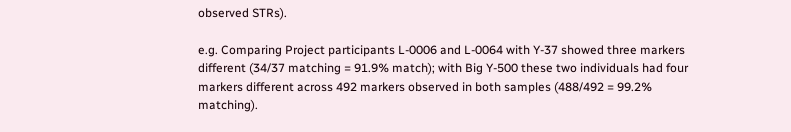observed STRs).

e.g. Comparing Project participants L-0006 and L-0064 with Y-37 showed three markers different (34/37 matching = 91.9% match); with Big Y-500 these two individuals had four markers different across 492 markers observed in both samples (488/492 = 99.2% matching).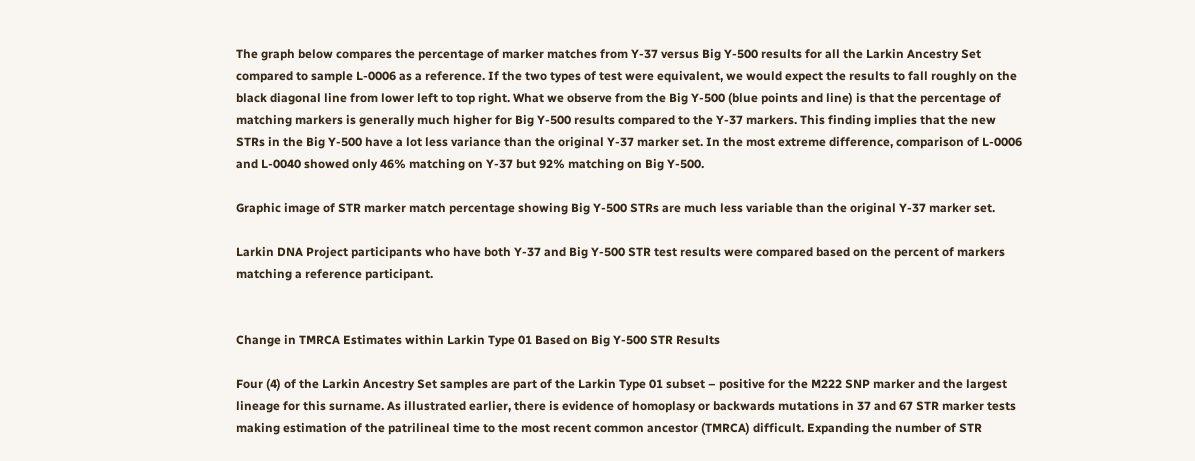The graph below compares the percentage of marker matches from Y-37 versus Big Y-500 results for all the Larkin Ancestry Set compared to sample L-0006 as a reference. If the two types of test were equivalent, we would expect the results to fall roughly on the black diagonal line from lower left to top right. What we observe from the Big Y-500 (blue points and line) is that the percentage of matching markers is generally much higher for Big Y-500 results compared to the Y-37 markers. This finding implies that the new STRs in the Big Y-500 have a lot less variance than the original Y-37 marker set. In the most extreme difference, comparison of L-0006 and L-0040 showed only 46% matching on Y-37 but 92% matching on Big Y-500.

Graphic image of STR marker match percentage showing Big Y-500 STRs are much less variable than the original Y-37 marker set.

Larkin DNA Project participants who have both Y-37 and Big Y-500 STR test results were compared based on the percent of markers matching a reference participant.


Change in TMRCA Estimates within Larkin Type 01 Based on Big Y-500 STR Results

Four (4) of the Larkin Ancestry Set samples are part of the Larkin Type 01 subset – positive for the M222 SNP marker and the largest lineage for this surname. As illustrated earlier, there is evidence of homoplasy or backwards mutations in 37 and 67 STR marker tests making estimation of the patrilineal time to the most recent common ancestor (TMRCA) difficult. Expanding the number of STR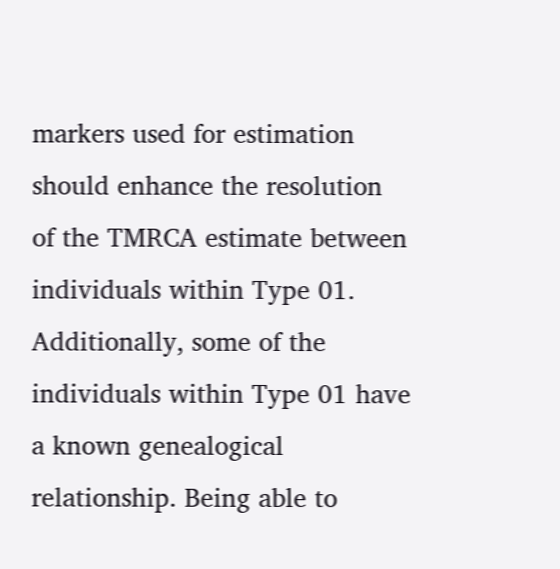markers used for estimation should enhance the resolution of the TMRCA estimate between individuals within Type 01. Additionally, some of the individuals within Type 01 have a known genealogical relationship. Being able to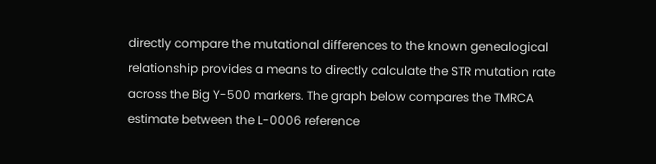directly compare the mutational differences to the known genealogical relationship provides a means to directly calculate the STR mutation rate across the Big Y-500 markers. The graph below compares the TMRCA estimate between the L-0006 reference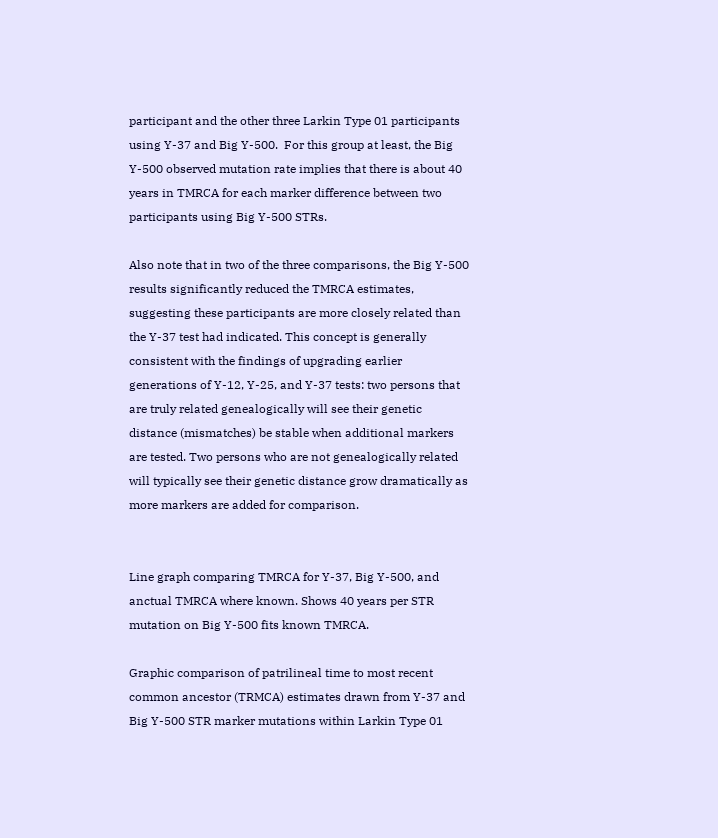participant and the other three Larkin Type 01 participants using Y-37 and Big Y-500.  For this group at least, the Big Y-500 observed mutation rate implies that there is about 40 years in TMRCA for each marker difference between two participants using Big Y-500 STRs.

Also note that in two of the three comparisons, the Big Y-500 results significantly reduced the TMRCA estimates, suggesting these participants are more closely related than the Y-37 test had indicated. This concept is generally consistent with the findings of upgrading earlier generations of Y-12, Y-25, and Y-37 tests: two persons that are truly related genealogically will see their genetic distance (mismatches) be stable when additional markers are tested. Two persons who are not genealogically related will typically see their genetic distance grow dramatically as more markers are added for comparison.


Line graph comparing TMRCA for Y-37, Big Y-500, and anctual TMRCA where known. Shows 40 years per STR mutation on Big Y-500 fits known TMRCA.

Graphic comparison of patrilineal time to most recent common ancestor (TRMCA) estimates drawn from Y-37 and Big Y-500 STR marker mutations within Larkin Type 01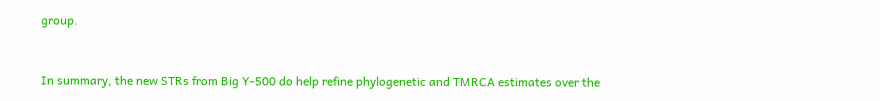group.



In summary, the new STRs from Big Y-500 do help refine phylogenetic and TMRCA estimates over the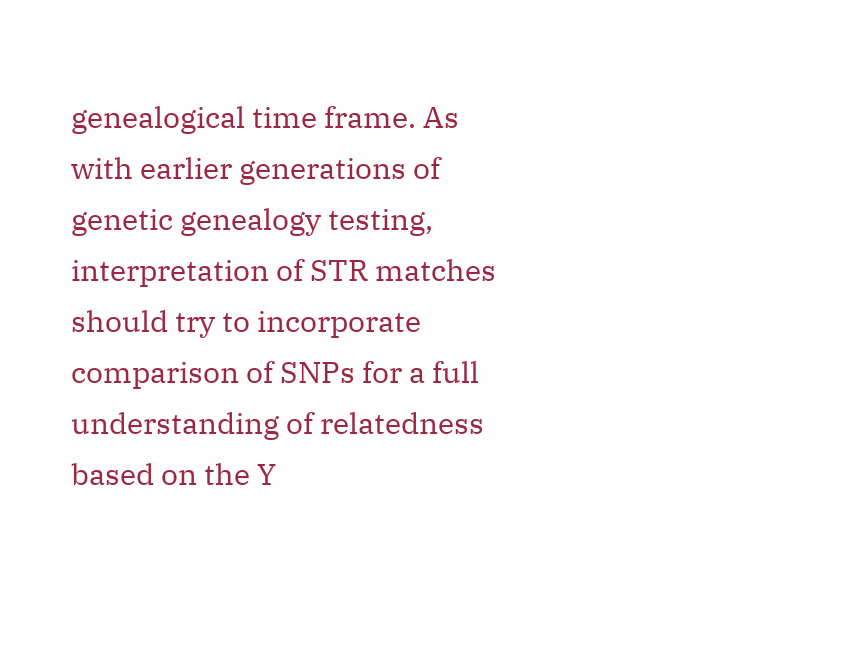genealogical time frame. As with earlier generations of genetic genealogy testing, interpretation of STR matches should try to incorporate comparison of SNPs for a full understanding of relatedness based on the Y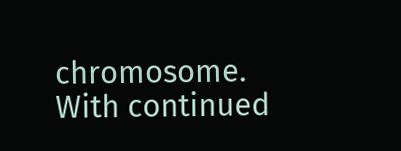chromosome.  With continued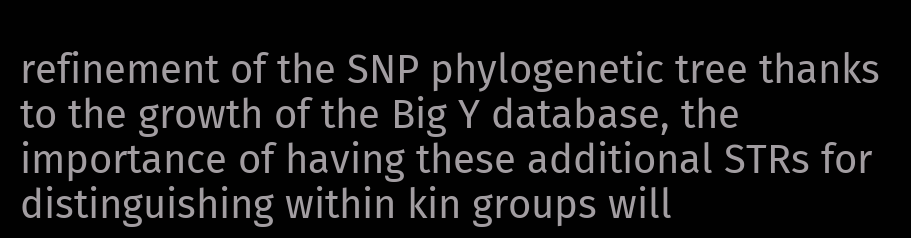refinement of the SNP phylogenetic tree thanks to the growth of the Big Y database, the importance of having these additional STRs for distinguishing within kin groups will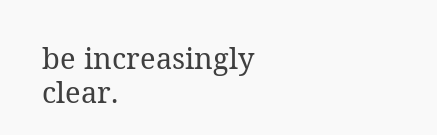be increasingly clear.